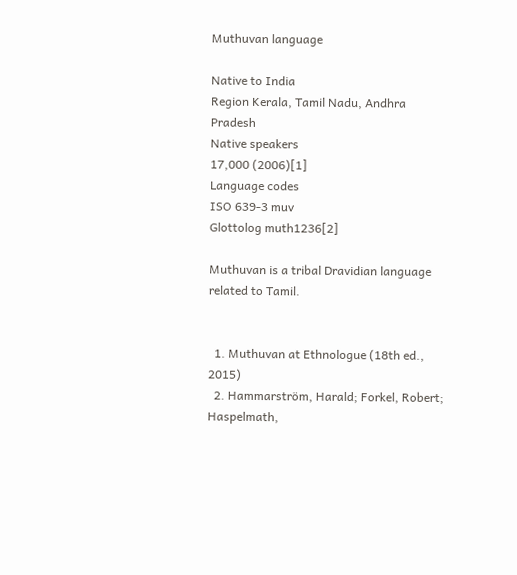Muthuvan language

Native to India
Region Kerala, Tamil Nadu, Andhra Pradesh
Native speakers
17,000 (2006)[1]
Language codes
ISO 639-3 muv
Glottolog muth1236[2]

Muthuvan is a tribal Dravidian language related to Tamil.


  1. Muthuvan at Ethnologue (18th ed., 2015)
  2. Hammarström, Harald; Forkel, Robert; Haspelmath,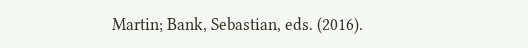Martin; Bank, Sebastian, eds. (2016).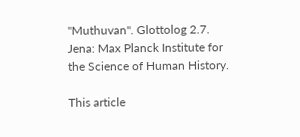"Muthuvan". Glottolog 2.7. Jena: Max Planck Institute for the Science of Human History.

This article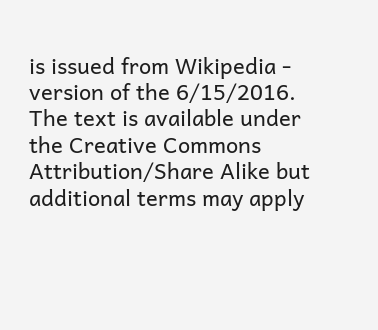is issued from Wikipedia - version of the 6/15/2016. The text is available under the Creative Commons Attribution/Share Alike but additional terms may apply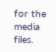for the media files.